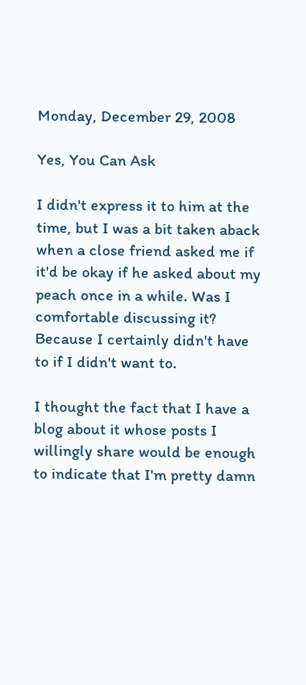Monday, December 29, 2008

Yes, You Can Ask

I didn't express it to him at the time, but I was a bit taken aback when a close friend asked me if it'd be okay if he asked about my peach once in a while. Was I comfortable discussing it? Because I certainly didn't have to if I didn't want to.

I thought the fact that I have a blog about it whose posts I willingly share would be enough to indicate that I'm pretty damn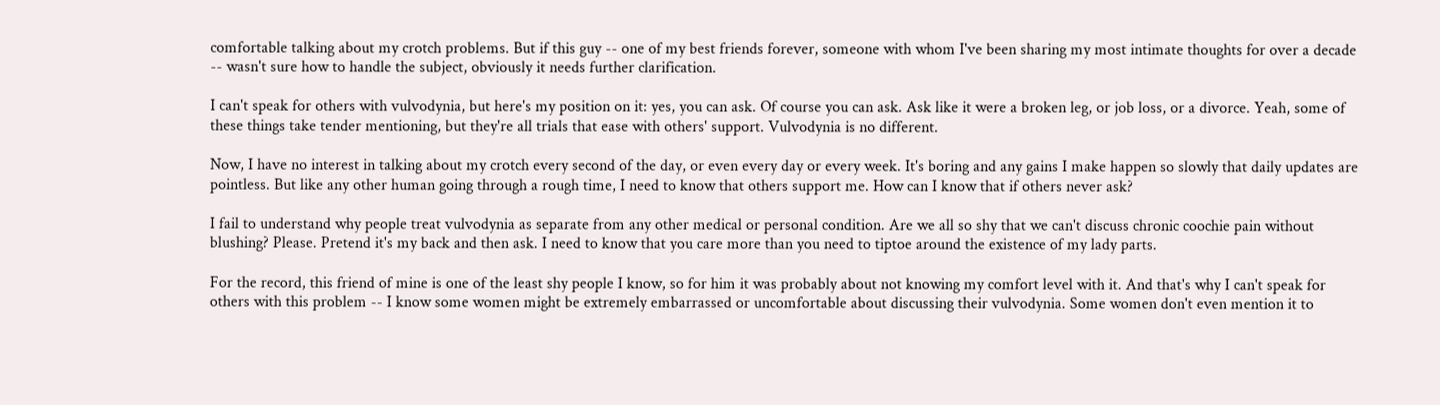comfortable talking about my crotch problems. But if this guy -- one of my best friends forever, someone with whom I've been sharing my most intimate thoughts for over a decade -- wasn't sure how to handle the subject, obviously it needs further clarification.

I can't speak for others with vulvodynia, but here's my position on it: yes, you can ask. Of course you can ask. Ask like it were a broken leg, or job loss, or a divorce. Yeah, some of these things take tender mentioning, but they're all trials that ease with others' support. Vulvodynia is no different.

Now, I have no interest in talking about my crotch every second of the day, or even every day or every week. It's boring and any gains I make happen so slowly that daily updates are pointless. But like any other human going through a rough time, I need to know that others support me. How can I know that if others never ask?

I fail to understand why people treat vulvodynia as separate from any other medical or personal condition. Are we all so shy that we can't discuss chronic coochie pain without blushing? Please. Pretend it's my back and then ask. I need to know that you care more than you need to tiptoe around the existence of my lady parts.

For the record, this friend of mine is one of the least shy people I know, so for him it was probably about not knowing my comfort level with it. And that's why I can't speak for others with this problem -- I know some women might be extremely embarrassed or uncomfortable about discussing their vulvodynia. Some women don't even mention it to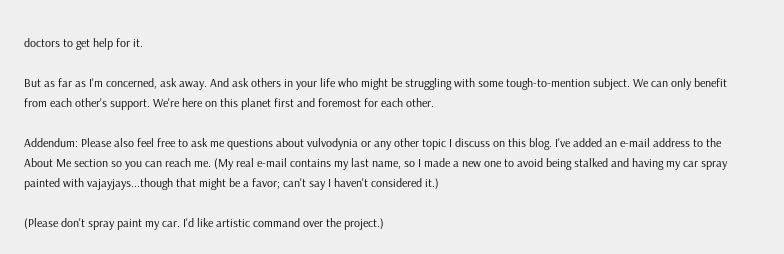doctors to get help for it.

But as far as I'm concerned, ask away. And ask others in your life who might be struggling with some tough-to-mention subject. We can only benefit from each other's support. We're here on this planet first and foremost for each other.

Addendum: Please also feel free to ask me questions about vulvodynia or any other topic I discuss on this blog. I've added an e-mail address to the About Me section so you can reach me. (My real e-mail contains my last name, so I made a new one to avoid being stalked and having my car spray painted with vajayjays...though that might be a favor; can't say I haven't considered it.)

(Please don't spray paint my car. I'd like artistic command over the project.)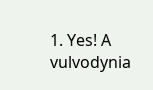1. Yes! A vulvodynia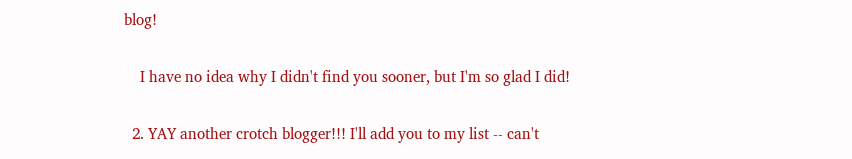blog!

    I have no idea why I didn't find you sooner, but I'm so glad I did!

  2. YAY another crotch blogger!!! I'll add you to my list -- can't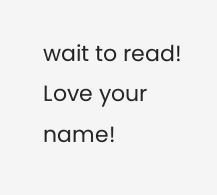wait to read! Love your name!